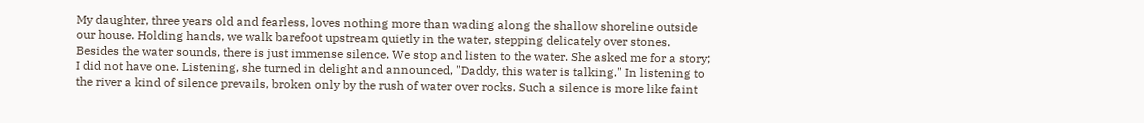My daughter, three years old and fearless, loves nothing more than wading along the shallow shoreline outside our house. Holding hands, we walk barefoot upstream quietly in the water, stepping delicately over stones. Besides the water sounds, there is just immense silence. We stop and listen to the water. She asked me for a story; I did not have one. Listening, she turned in delight and announced, "Daddy, this water is talking." In listening to the river a kind of silence prevails, broken only by the rush of water over rocks. Such a silence is more like faint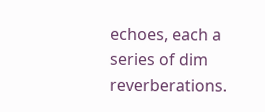echoes, each a series of dim reverberations.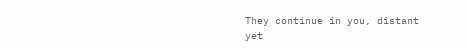They continue in you, distant yet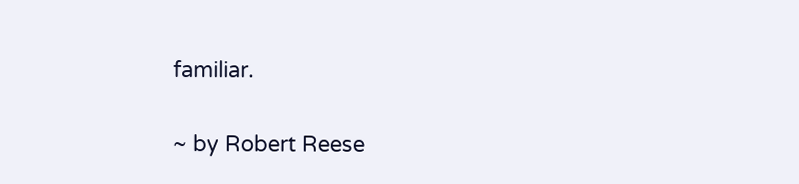familiar.

~ by Robert Reese